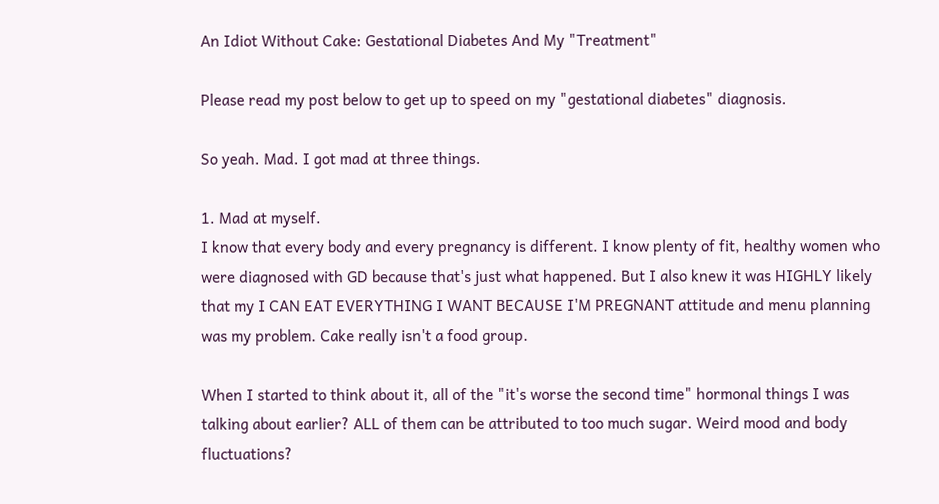An Idiot Without Cake: Gestational Diabetes And My "Treatment"

Please read my post below to get up to speed on my "gestational diabetes" diagnosis.

So yeah. Mad. I got mad at three things.

1. Mad at myself.
I know that every body and every pregnancy is different. I know plenty of fit, healthy women who were diagnosed with GD because that's just what happened. But I also knew it was HIGHLY likely that my I CAN EAT EVERYTHING I WANT BECAUSE I'M PREGNANT attitude and menu planning was my problem. Cake really isn't a food group.

When I started to think about it, all of the "it's worse the second time" hormonal things I was talking about earlier? ALL of them can be attributed to too much sugar. Weird mood and body fluctuations?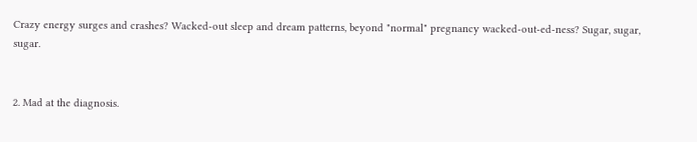Crazy energy surges and crashes? Wacked-out sleep and dream patterns, beyond "normal" pregnancy wacked-out-ed-ness? Sugar, sugar, sugar.


2. Mad at the diagnosis.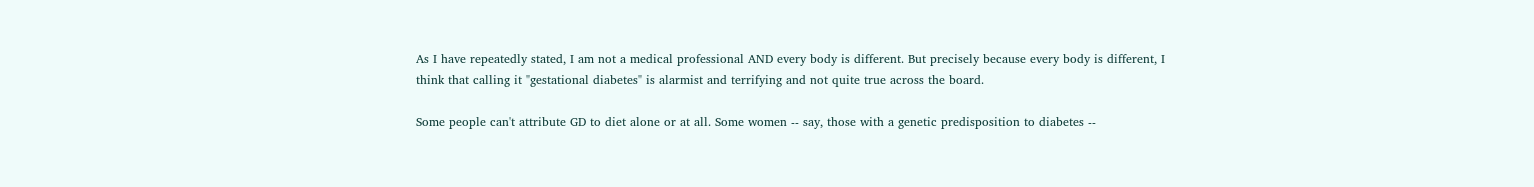As I have repeatedly stated, I am not a medical professional AND every body is different. But precisely because every body is different, I think that calling it "gestational diabetes" is alarmist and terrifying and not quite true across the board.

Some people can't attribute GD to diet alone or at all. Some women -- say, those with a genetic predisposition to diabetes --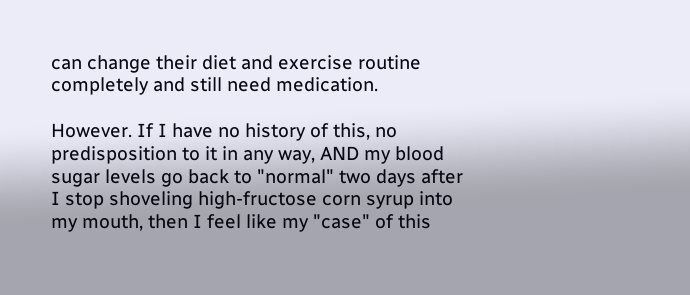can change their diet and exercise routine completely and still need medication.

However. If I have no history of this, no predisposition to it in any way, AND my blood sugar levels go back to "normal" two days after I stop shoveling high-fructose corn syrup into my mouth, then I feel like my "case" of this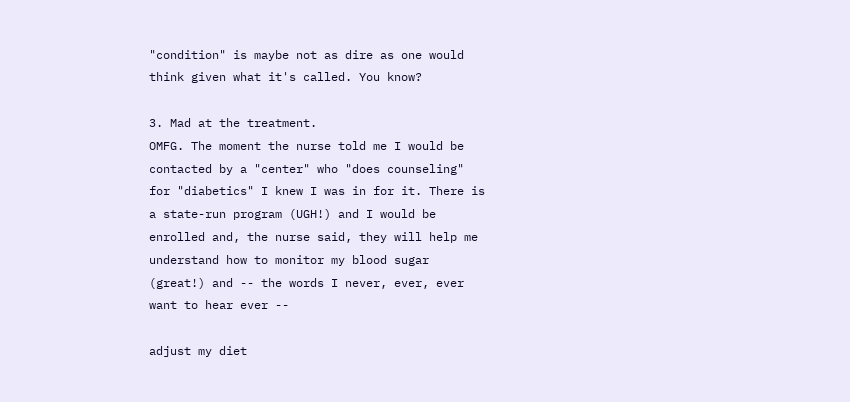"condition" is maybe not as dire as one would think given what it's called. You know?

3. Mad at the treatment.
OMFG. The moment the nurse told me I would be contacted by a "center" who "does counseling" for "diabetics" I knew I was in for it. There is a state-run program (UGH!) and I would be enrolled and, the nurse said, they will help me understand how to monitor my blood sugar (great!) and -- the words I never, ever, ever want to hear ever --

adjust my diet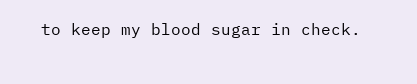to keep my blood sugar in check.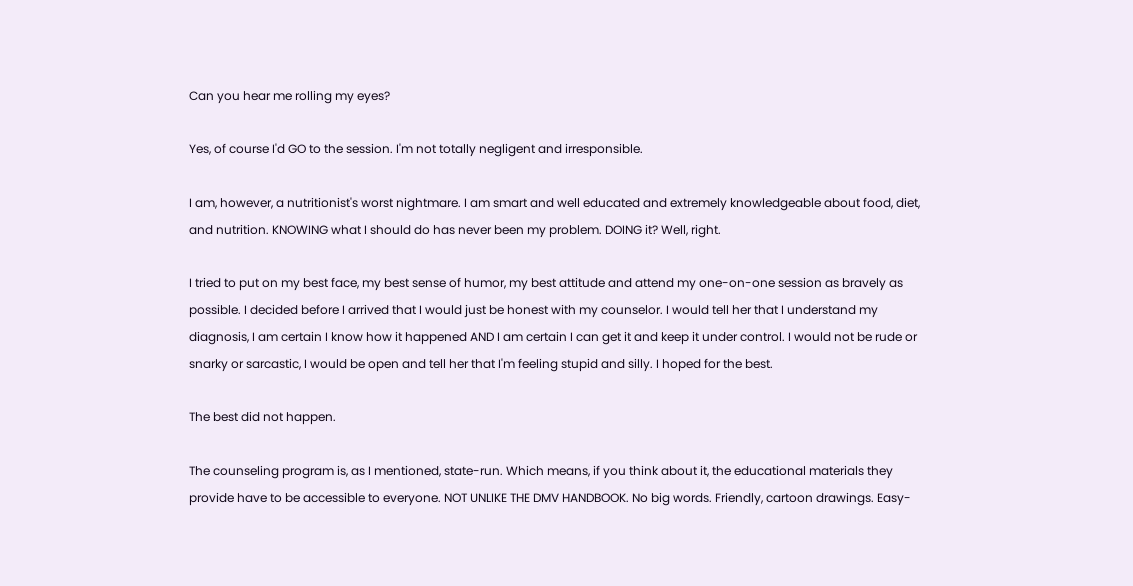Can you hear me rolling my eyes?

Yes, of course I'd GO to the session. I'm not totally negligent and irresponsible.

I am, however, a nutritionist's worst nightmare. I am smart and well educated and extremely knowledgeable about food, diet, and nutrition. KNOWING what I should do has never been my problem. DOING it? Well, right.

I tried to put on my best face, my best sense of humor, my best attitude and attend my one-on-one session as bravely as possible. I decided before I arrived that I would just be honest with my counselor. I would tell her that I understand my diagnosis, I am certain I know how it happened AND I am certain I can get it and keep it under control. I would not be rude or snarky or sarcastic, I would be open and tell her that I'm feeling stupid and silly. I hoped for the best.

The best did not happen.

The counseling program is, as I mentioned, state-run. Which means, if you think about it, the educational materials they provide have to be accessible to everyone. NOT UNLIKE THE DMV HANDBOOK. No big words. Friendly, cartoon drawings. Easy-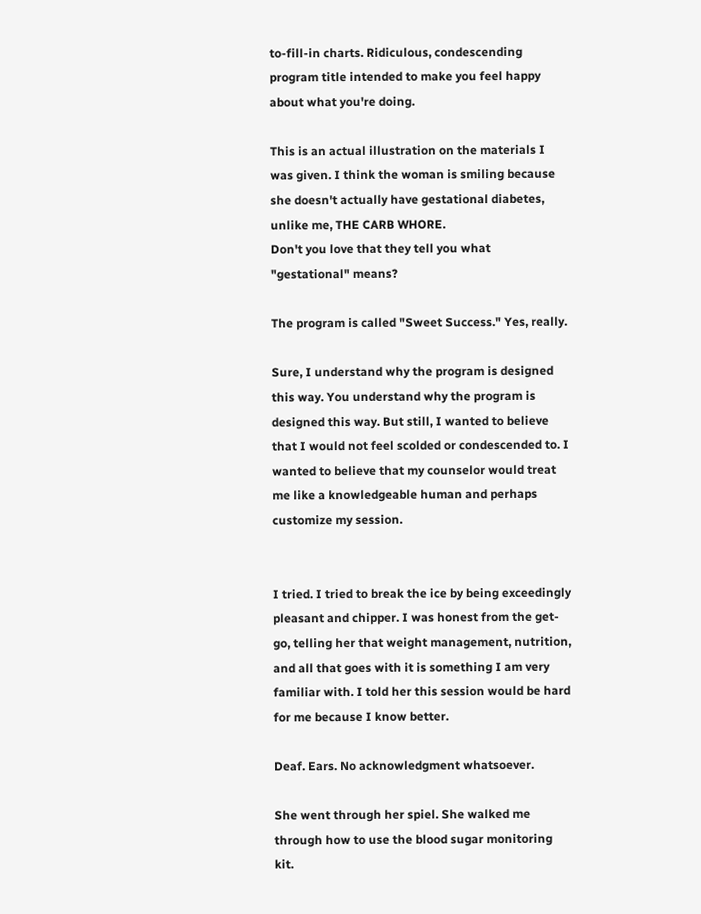to-fill-in charts. Ridiculous, condescending program title intended to make you feel happy about what you're doing.

This is an actual illustration on the materials I was given. I think the woman is smiling because she doesn't actually have gestational diabetes, unlike me, THE CARB WHORE.
Don't you love that they tell you what "gestational" means?

The program is called "Sweet Success." Yes, really.

Sure, I understand why the program is designed this way. You understand why the program is designed this way. But still, I wanted to believe that I would not feel scolded or condescended to. I wanted to believe that my counselor would treat me like a knowledgeable human and perhaps customize my session.


I tried. I tried to break the ice by being exceedingly pleasant and chipper. I was honest from the get-go, telling her that weight management, nutrition, and all that goes with it is something I am very familiar with. I told her this session would be hard for me because I know better.

Deaf. Ears. No acknowledgment whatsoever.

She went through her spiel. She walked me through how to use the blood sugar monitoring kit.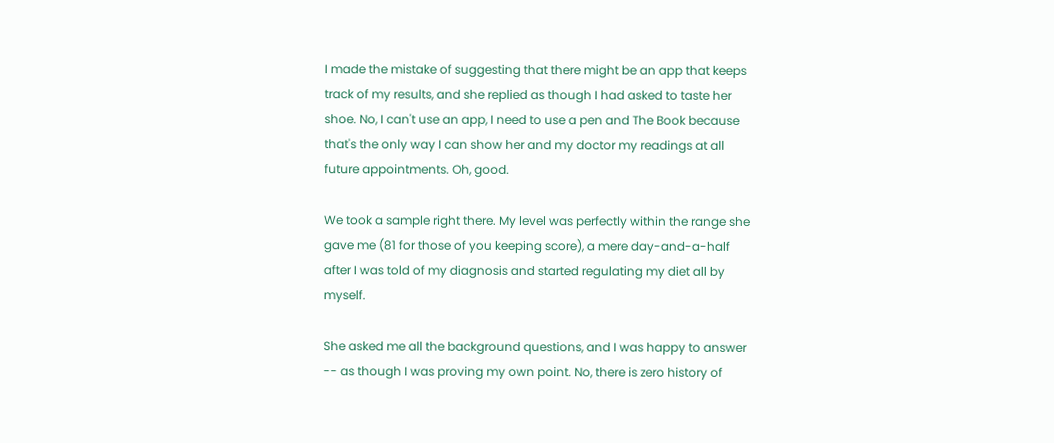I made the mistake of suggesting that there might be an app that keeps track of my results, and she replied as though I had asked to taste her shoe. No, I can't use an app, I need to use a pen and The Book because that's the only way I can show her and my doctor my readings at all future appointments. Oh, good.

We took a sample right there. My level was perfectly within the range she gave me (81 for those of you keeping score), a mere day-and-a-half after I was told of my diagnosis and started regulating my diet all by myself.

She asked me all the background questions, and I was happy to answer -- as though I was proving my own point. No, there is zero history of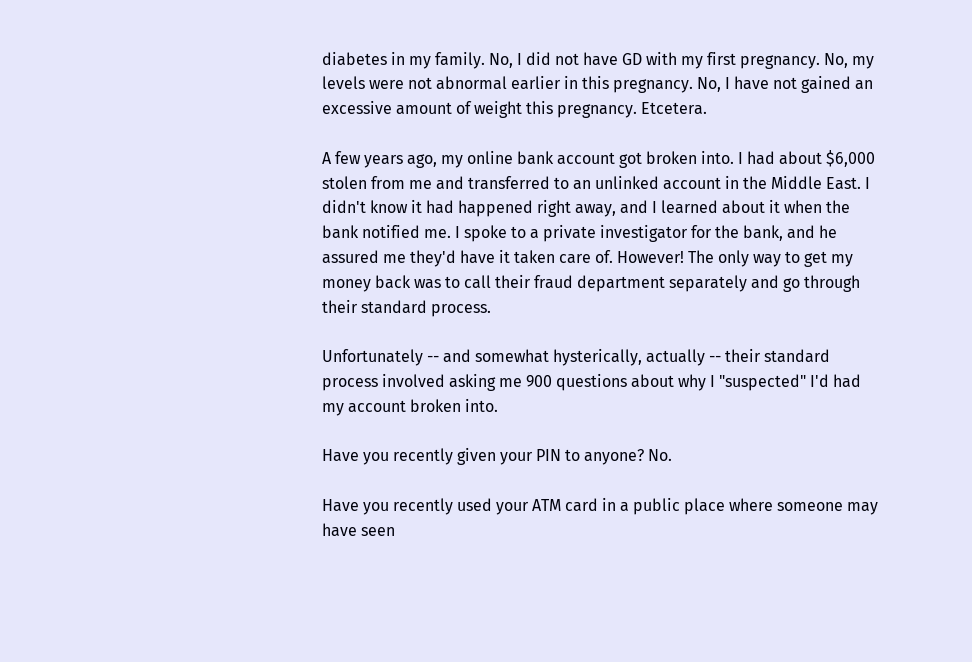diabetes in my family. No, I did not have GD with my first pregnancy. No, my levels were not abnormal earlier in this pregnancy. No, I have not gained an excessive amount of weight this pregnancy. Etcetera.

A few years ago, my online bank account got broken into. I had about $6,000 stolen from me and transferred to an unlinked account in the Middle East. I didn't know it had happened right away, and I learned about it when the bank notified me. I spoke to a private investigator for the bank, and he assured me they'd have it taken care of. However! The only way to get my money back was to call their fraud department separately and go through their standard process.

Unfortunately -- and somewhat hysterically, actually -- their standard process involved asking me 900 questions about why I "suspected" I'd had my account broken into.

Have you recently given your PIN to anyone? No.

Have you recently used your ATM card in a public place where someone may have seen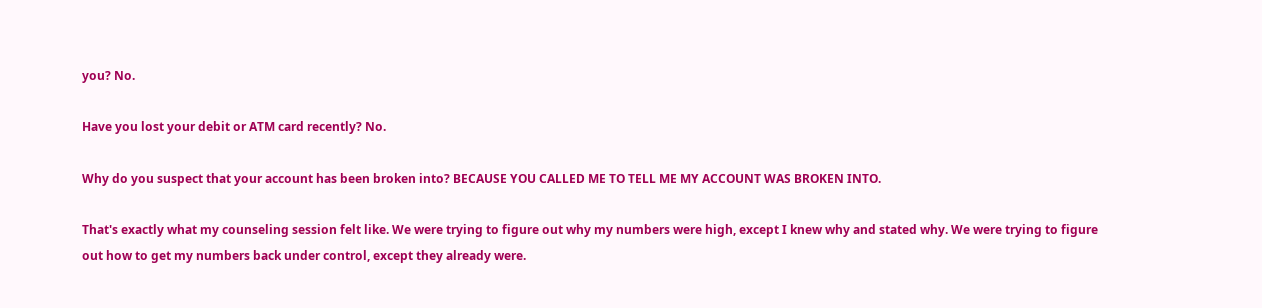you? No.

Have you lost your debit or ATM card recently? No.

Why do you suspect that your account has been broken into? BECAUSE YOU CALLED ME TO TELL ME MY ACCOUNT WAS BROKEN INTO.

That's exactly what my counseling session felt like. We were trying to figure out why my numbers were high, except I knew why and stated why. We were trying to figure out how to get my numbers back under control, except they already were.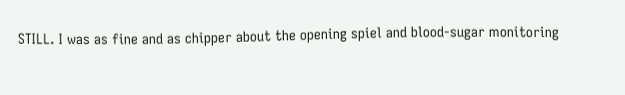STILL. I was as fine and as chipper about the opening spiel and blood-sugar monitoring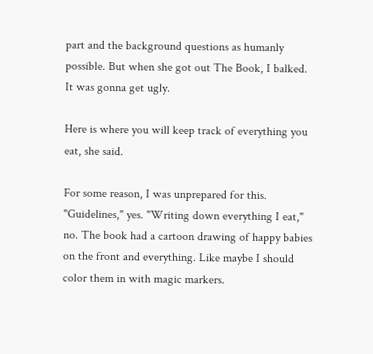part and the background questions as humanly possible. But when she got out The Book, I balked. It was gonna get ugly.

Here is where you will keep track of everything you eat, she said.

For some reason, I was unprepared for this. "Guidelines," yes. "Writing down everything I eat," no. The book had a cartoon drawing of happy babies on the front and everything. Like maybe I should color them in with magic markers.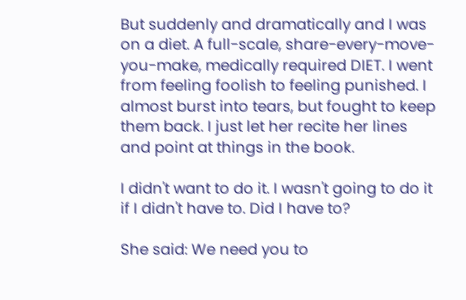But suddenly and dramatically and I was on a diet. A full-scale, share-every-move-you-make, medically required DIET. I went from feeling foolish to feeling punished. I almost burst into tears, but fought to keep them back. I just let her recite her lines and point at things in the book.

I didn't want to do it. I wasn't going to do it if I didn't have to. Did I have to?

She said: We need you to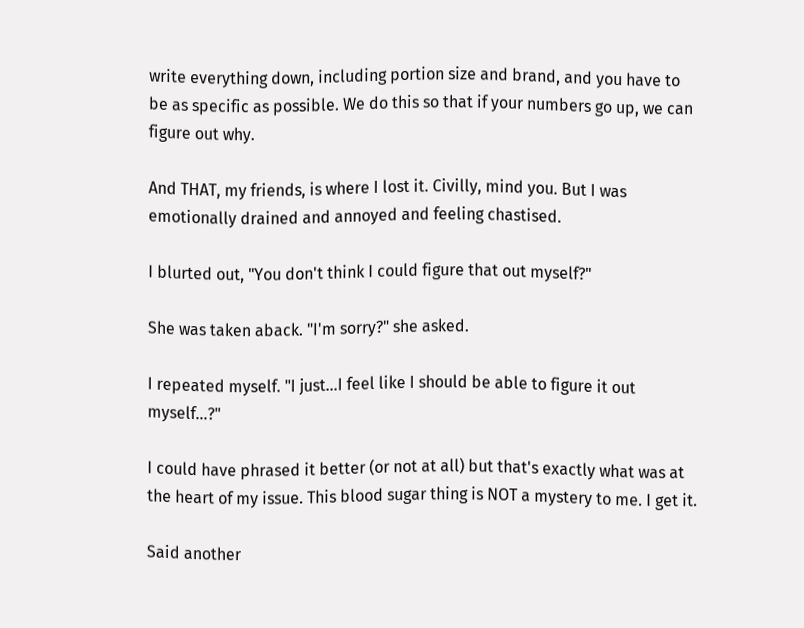write everything down, including portion size and brand, and you have to be as specific as possible. We do this so that if your numbers go up, we can figure out why.

And THAT, my friends, is where I lost it. Civilly, mind you. But I was emotionally drained and annoyed and feeling chastised.

I blurted out, "You don't think I could figure that out myself?"

She was taken aback. "I'm sorry?" she asked.

I repeated myself. "I just...I feel like I should be able to figure it out myself...?"

I could have phrased it better (or not at all) but that's exactly what was at the heart of my issue. This blood sugar thing is NOT a mystery to me. I get it.

Said another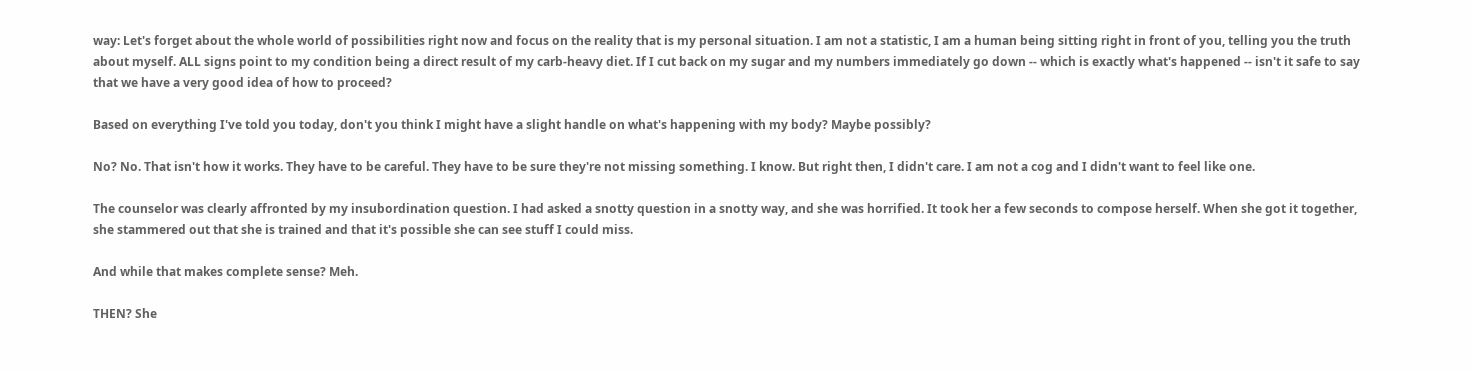way: Let's forget about the whole world of possibilities right now and focus on the reality that is my personal situation. I am not a statistic, I am a human being sitting right in front of you, telling you the truth about myself. ALL signs point to my condition being a direct result of my carb-heavy diet. If I cut back on my sugar and my numbers immediately go down -- which is exactly what's happened -- isn't it safe to say that we have a very good idea of how to proceed?

Based on everything I've told you today, don't you think I might have a slight handle on what's happening with my body? Maybe possibly?

No? No. That isn't how it works. They have to be careful. They have to be sure they're not missing something. I know. But right then, I didn't care. I am not a cog and I didn't want to feel like one.

The counselor was clearly affronted by my insubordination question. I had asked a snotty question in a snotty way, and she was horrified. It took her a few seconds to compose herself. When she got it together, she stammered out that she is trained and that it's possible she can see stuff I could miss.

And while that makes complete sense? Meh.

THEN? She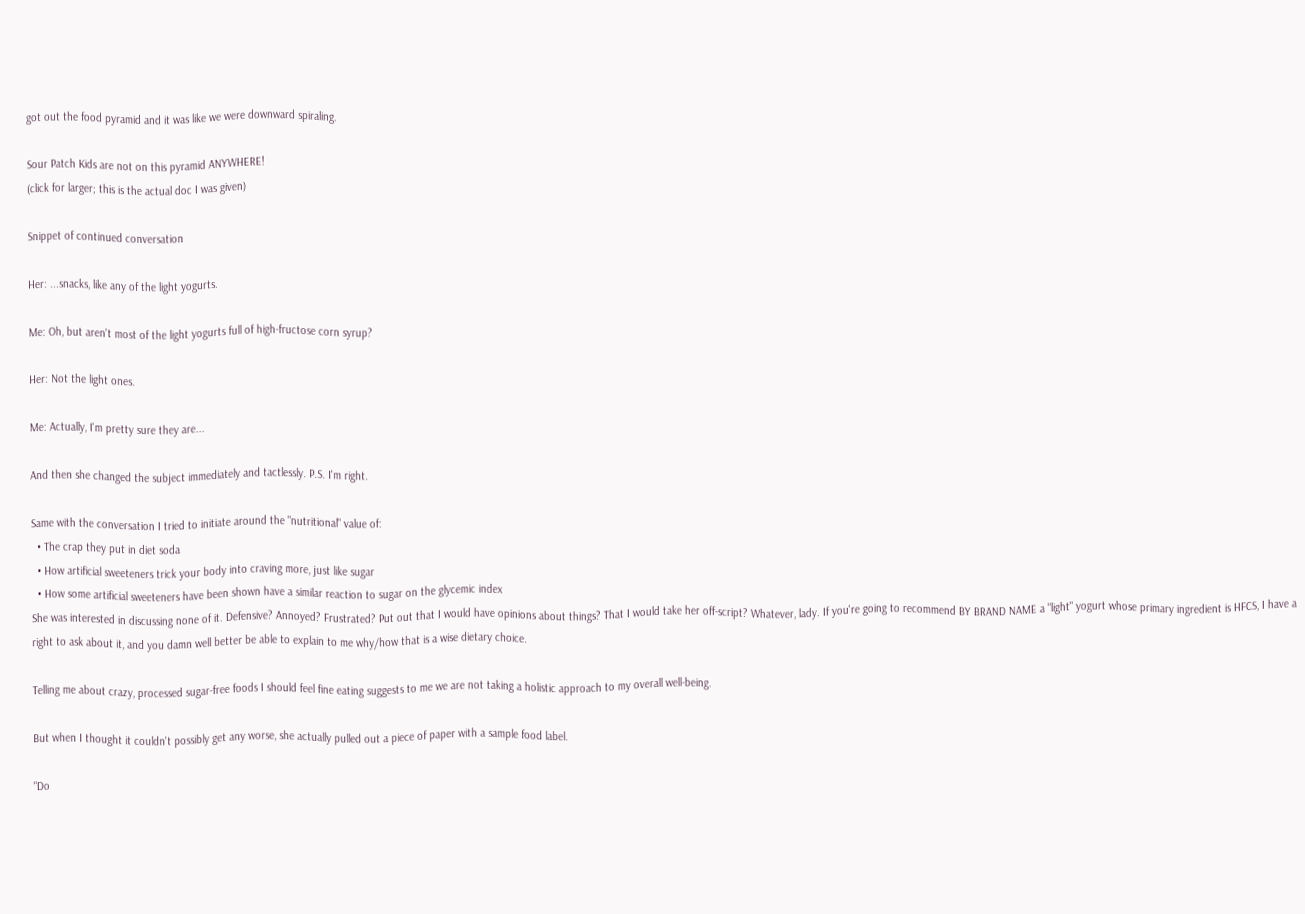got out the food pyramid and it was like we were downward spiraling.

Sour Patch Kids are not on this pyramid ANYWHERE!
(click for larger; this is the actual doc I was given)

Snippet of continued conversation

Her: ...snacks, like any of the light yogurts.

Me: Oh, but aren't most of the light yogurts full of high-fructose corn syrup?

Her: Not the light ones.

Me: Actually, I'm pretty sure they are...

And then she changed the subject immediately and tactlessly. P.S. I'm right.

Same with the conversation I tried to initiate around the "nutritional" value of:
  • The crap they put in diet soda
  • How artificial sweeteners trick your body into craving more, just like sugar
  • How some artificial sweeteners have been shown have a similar reaction to sugar on the glycemic index
She was interested in discussing none of it. Defensive? Annoyed? Frustrated? Put out that I would have opinions about things? That I would take her off-script? Whatever, lady. If you're going to recommend BY BRAND NAME a "light" yogurt whose primary ingredient is HFCS, I have a right to ask about it, and you damn well better be able to explain to me why/how that is a wise dietary choice.

Telling me about crazy, processed sugar-free foods I should feel fine eating suggests to me we are not taking a holistic approach to my overall well-being.

But when I thought it couldn't possibly get any worse, she actually pulled out a piece of paper with a sample food label.

"Do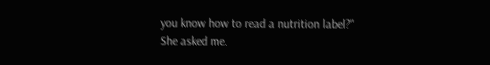you know how to read a nutrition label?" She asked me.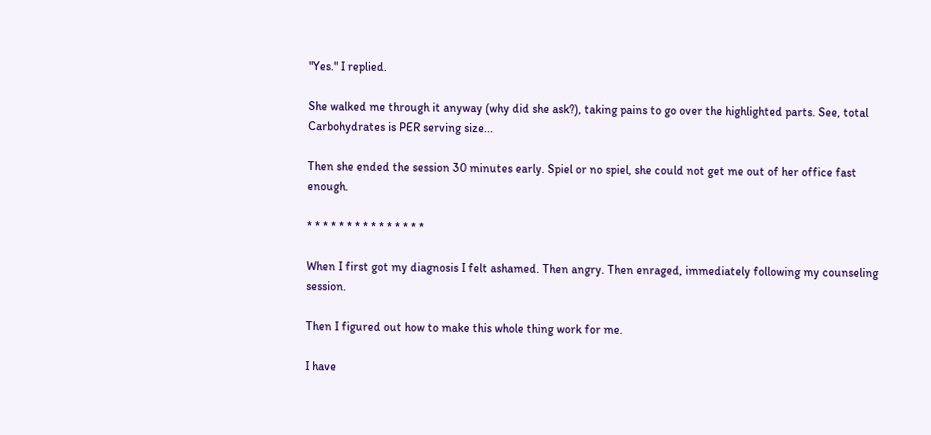"Yes." I replied.

She walked me through it anyway (why did she ask?), taking pains to go over the highlighted parts. See, total Carbohydrates is PER serving size...

Then she ended the session 30 minutes early. Spiel or no spiel, she could not get me out of her office fast enough.

* * * * * * * * * * * * * * *

When I first got my diagnosis I felt ashamed. Then angry. Then enraged, immediately following my counseling session.

Then I figured out how to make this whole thing work for me.

I have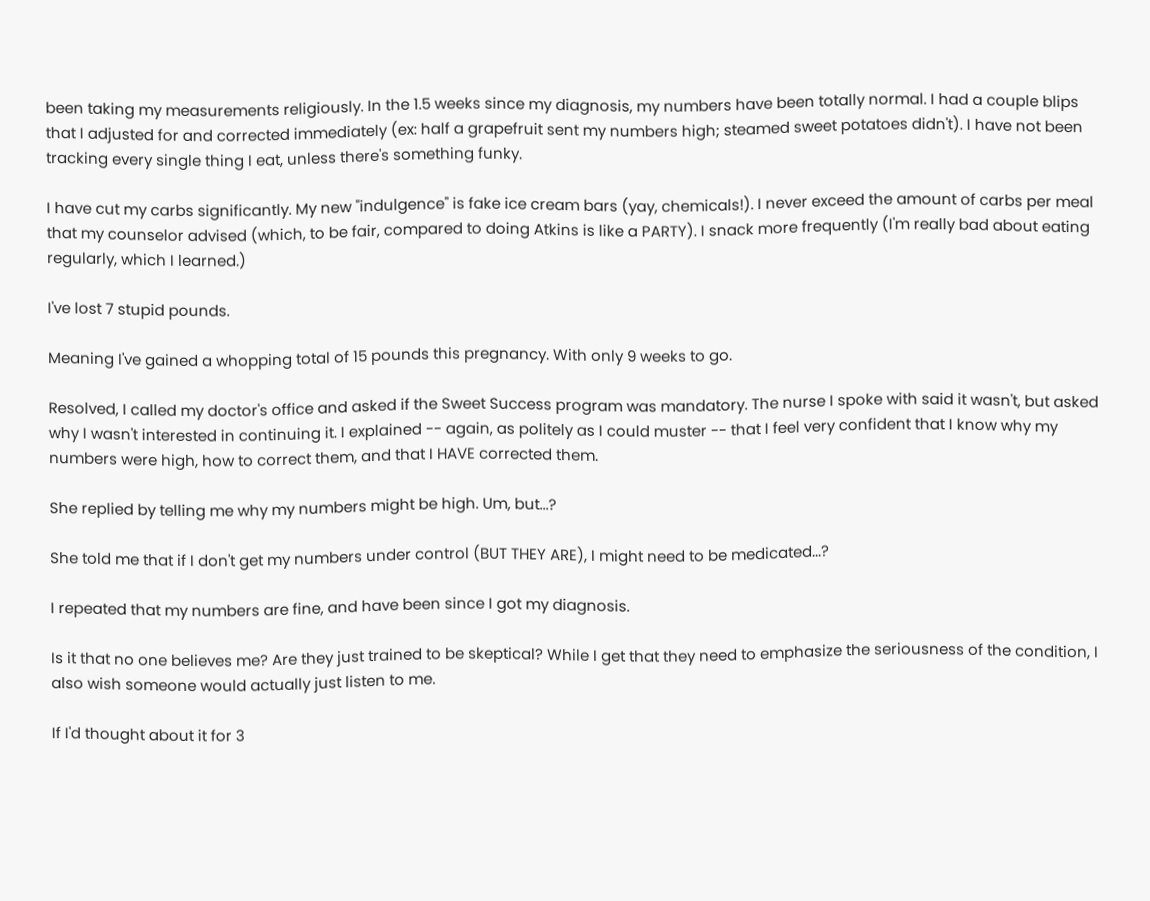been taking my measurements religiously. In the 1.5 weeks since my diagnosis, my numbers have been totally normal. I had a couple blips that I adjusted for and corrected immediately (ex: half a grapefruit sent my numbers high; steamed sweet potatoes didn't). I have not been tracking every single thing I eat, unless there's something funky.

I have cut my carbs significantly. My new "indulgence" is fake ice cream bars (yay, chemicals!). I never exceed the amount of carbs per meal that my counselor advised (which, to be fair, compared to doing Atkins is like a PARTY). I snack more frequently (I'm really bad about eating regularly, which I learned.)

I've lost 7 stupid pounds.

Meaning I've gained a whopping total of 15 pounds this pregnancy. With only 9 weeks to go.

Resolved, I called my doctor's office and asked if the Sweet Success program was mandatory. The nurse I spoke with said it wasn't, but asked why I wasn't interested in continuing it. I explained -- again, as politely as I could muster -- that I feel very confident that I know why my numbers were high, how to correct them, and that I HAVE corrected them.

She replied by telling me why my numbers might be high. Um, but...?

She told me that if I don't get my numbers under control (BUT THEY ARE), I might need to be medicated...?

I repeated that my numbers are fine, and have been since I got my diagnosis.

Is it that no one believes me? Are they just trained to be skeptical? While I get that they need to emphasize the seriousness of the condition, I also wish someone would actually just listen to me.

If I'd thought about it for 3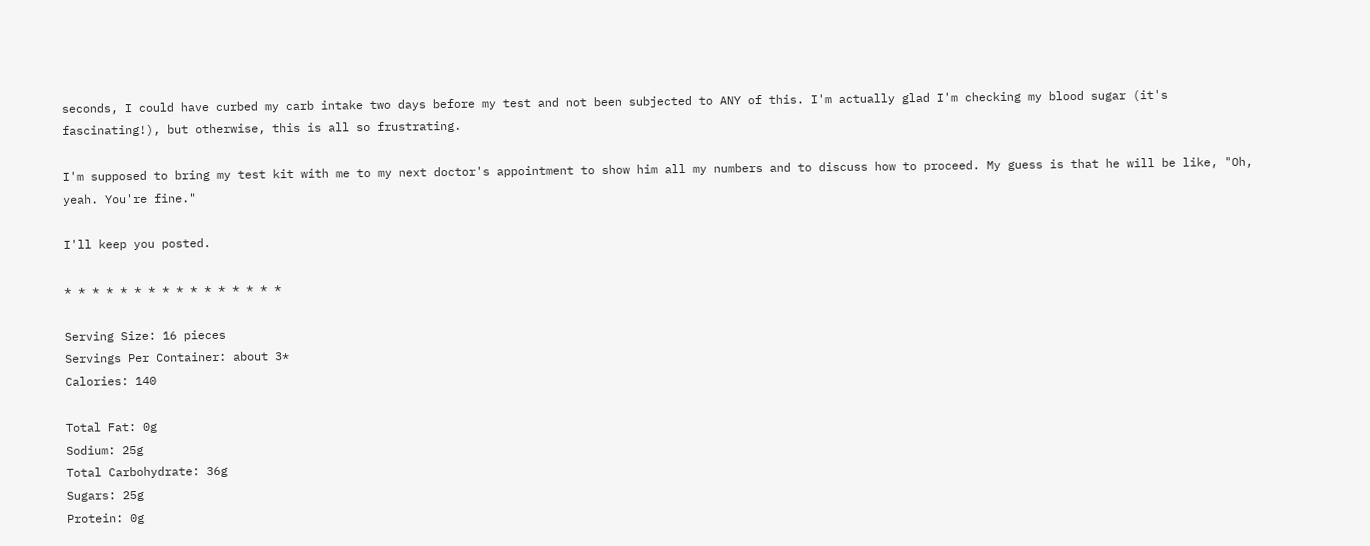seconds, I could have curbed my carb intake two days before my test and not been subjected to ANY of this. I'm actually glad I'm checking my blood sugar (it's fascinating!), but otherwise, this is all so frustrating.

I'm supposed to bring my test kit with me to my next doctor's appointment to show him all my numbers and to discuss how to proceed. My guess is that he will be like, "Oh, yeah. You're fine."

I'll keep you posted.

* * * * * * * * * * * * * * * *

Serving Size: 16 pieces
Servings Per Container: about 3*
Calories: 140

Total Fat: 0g
Sodium: 25g
Total Carbohydrate: 36g
Sugars: 25g
Protein: 0g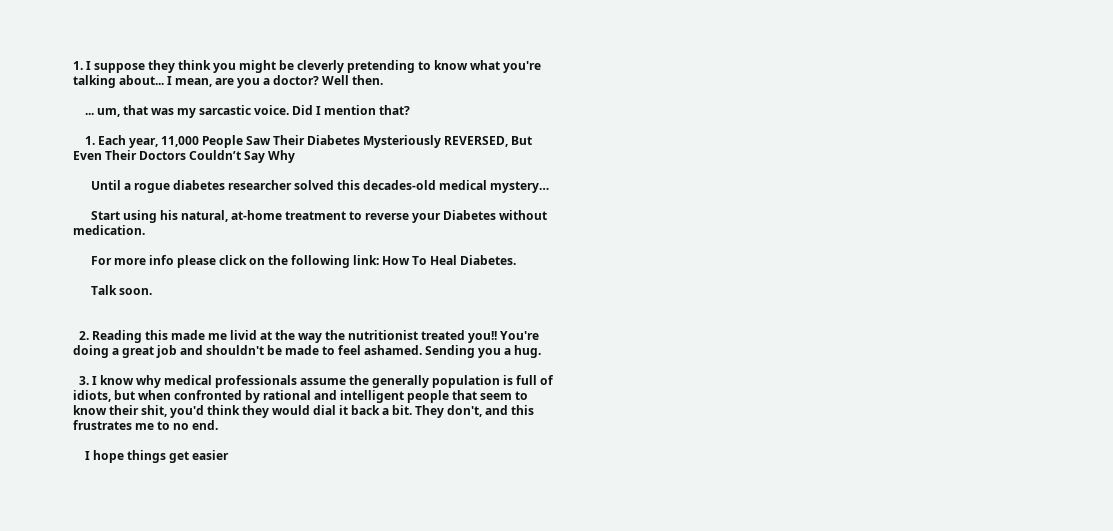1. I suppose they think you might be cleverly pretending to know what you're talking about... I mean, are you a doctor? Well then.

    ... um, that was my sarcastic voice. Did I mention that?

    1. Each year, 11,000 People Saw Their Diabetes Mysteriously REVERSED, But Even Their Doctors Couldn’t Say Why

      Until a rogue diabetes researcher solved this decades-old medical mystery…

      Start using his natural, at-home treatment to reverse your Diabetes without medication.

      For more info please click on the following link: How To Heal Diabetes.

      Talk soon.


  2. Reading this made me livid at the way the nutritionist treated you!! You're doing a great job and shouldn't be made to feel ashamed. Sending you a hug.

  3. I know why medical professionals assume the generally population is full of idiots, but when confronted by rational and intelligent people that seem to know their shit, you'd think they would dial it back a bit. They don't, and this frustrates me to no end.

    I hope things get easier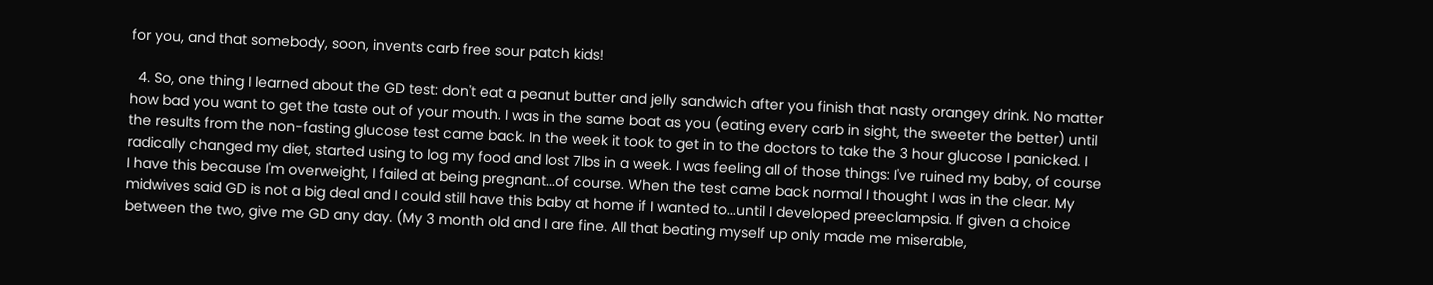for you, and that somebody, soon, invents carb free sour patch kids!

  4. So, one thing I learned about the GD test: don't eat a peanut butter and jelly sandwich after you finish that nasty orangey drink. No matter how bad you want to get the taste out of your mouth. I was in the same boat as you (eating every carb in sight, the sweeter the better) until the results from the non-fasting glucose test came back. In the week it took to get in to the doctors to take the 3 hour glucose I panicked. I radically changed my diet, started using to log my food and lost 7lbs in a week. I was feeling all of those things: I've ruined my baby, of course I have this because I'm overweight, I failed at being pregnant...of course. When the test came back normal I thought I was in the clear. My midwives said GD is not a big deal and I could still have this baby at home if I wanted to...until I developed preeclampsia. If given a choice between the two, give me GD any day. (My 3 month old and I are fine. All that beating myself up only made me miserable,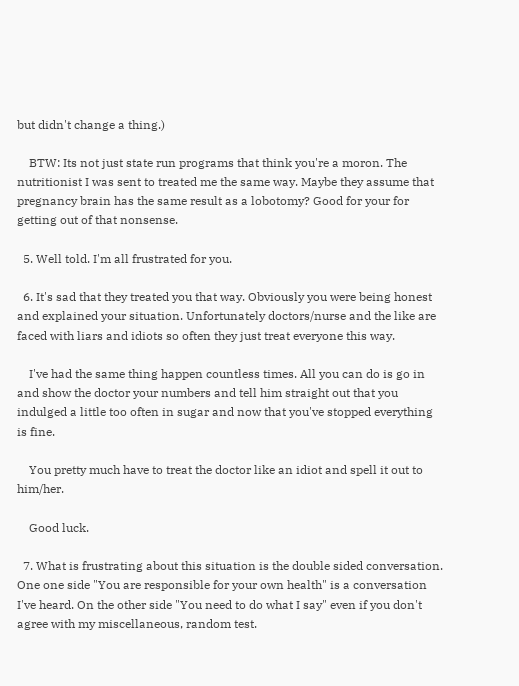but didn't change a thing.)

    BTW: Its not just state run programs that think you're a moron. The nutritionist I was sent to treated me the same way. Maybe they assume that pregnancy brain has the same result as a lobotomy? Good for your for getting out of that nonsense.

  5. Well told. I'm all frustrated for you.

  6. It's sad that they treated you that way. Obviously you were being honest and explained your situation. Unfortunately doctors/nurse and the like are faced with liars and idiots so often they just treat everyone this way.

    I've had the same thing happen countless times. All you can do is go in and show the doctor your numbers and tell him straight out that you indulged a little too often in sugar and now that you've stopped everything is fine.

    You pretty much have to treat the doctor like an idiot and spell it out to him/her.

    Good luck.

  7. What is frustrating about this situation is the double sided conversation. One one side "You are responsible for your own health" is a conversation I've heard. On the other side "You need to do what I say" even if you don't agree with my miscellaneous, random test.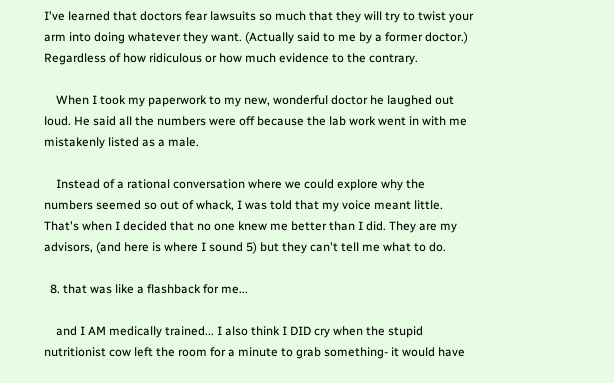I've learned that doctors fear lawsuits so much that they will try to twist your arm into doing whatever they want. (Actually said to me by a former doctor.) Regardless of how ridiculous or how much evidence to the contrary.

    When I took my paperwork to my new, wonderful doctor he laughed out loud. He said all the numbers were off because the lab work went in with me mistakenly listed as a male.

    Instead of a rational conversation where we could explore why the numbers seemed so out of whack, I was told that my voice meant little. That's when I decided that no one knew me better than I did. They are my advisors, (and here is where I sound 5) but they can't tell me what to do.

  8. that was like a flashback for me...

    and I AM medically trained... I also think I DID cry when the stupid nutritionist cow left the room for a minute to grab something- it would have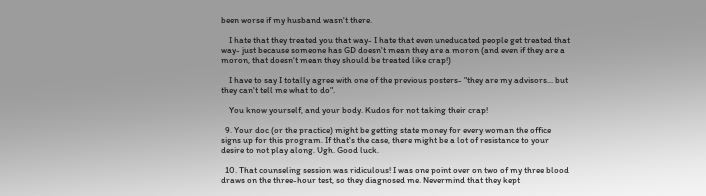been worse if my husband wasn't there.

    I hate that they treated you that way- I hate that even uneducated people get treated that way- just because someone has GD doesn't mean they are a moron (and even if they are a moron, that doesn't mean they should be treated like crap!)

    I have to say I totally agree with one of the previous posters- "they are my advisors... but they can't tell me what to do".

    You know yourself, and your body. Kudos for not taking their crap!

  9. Your doc (or the practice) might be getting state money for every woman the office signs up for this program. If that's the case, there might be a lot of resistance to your desire to not play along. Ugh. Good luck.

  10. That counseling session was ridiculous! I was one point over on two of my three blood draws on the three-hour test, so they diagnosed me. Nevermind that they kept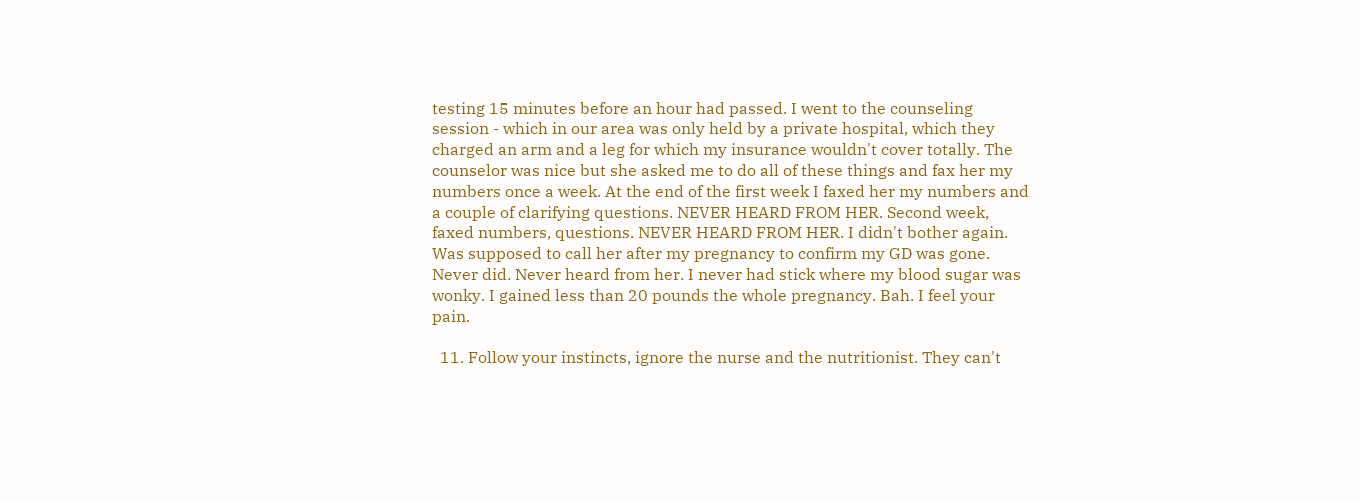testing 15 minutes before an hour had passed. I went to the counseling session - which in our area was only held by a private hospital, which they charged an arm and a leg for which my insurance wouldn't cover totally. The counselor was nice but she asked me to do all of these things and fax her my numbers once a week. At the end of the first week I faxed her my numbers and a couple of clarifying questions. NEVER HEARD FROM HER. Second week, faxed numbers, questions. NEVER HEARD FROM HER. I didn't bother again. Was supposed to call her after my pregnancy to confirm my GD was gone. Never did. Never heard from her. I never had stick where my blood sugar was wonky. I gained less than 20 pounds the whole pregnancy. Bah. I feel your pain.

  11. Follow your instincts, ignore the nurse and the nutritionist. They can't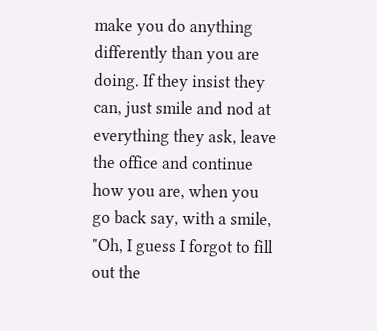make you do anything differently than you are doing. If they insist they can, just smile and nod at everything they ask, leave the office and continue how you are, when you go back say, with a smile, "Oh, I guess I forgot to fill out the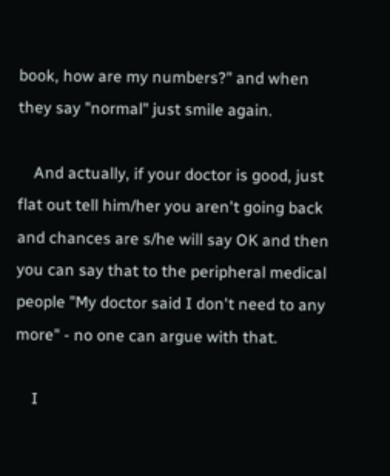book, how are my numbers?" and when they say "normal" just smile again.

    And actually, if your doctor is good, just flat out tell him/her you aren't going back and chances are s/he will say OK and then you can say that to the peripheral medical people "My doctor said I don't need to any more" - no one can argue with that.

    I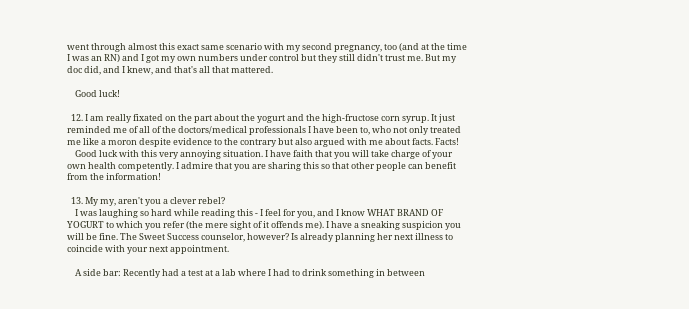went through almost this exact same scenario with my second pregnancy, too (and at the time I was an RN) and I got my own numbers under control but they still didn't trust me. But my doc did, and I knew, and that's all that mattered.

    Good luck!

  12. I am really fixated on the part about the yogurt and the high-fructose corn syrup. It just reminded me of all of the doctors/medical professionals I have been to, who not only treated me like a moron despite evidence to the contrary but also argued with me about facts. Facts!
    Good luck with this very annoying situation. I have faith that you will take charge of your own health competently. I admire that you are sharing this so that other people can benefit from the information!

  13. My my, aren't you a clever rebel?
    I was laughing so hard while reading this - I feel for you, and I know WHAT BRAND OF YOGURT to which you refer (the mere sight of it offends me). I have a sneaking suspicion you will be fine. The Sweet Success counselor, however? Is already planning her next illness to coincide with your next appointment.

    A side bar: Recently had a test at a lab where I had to drink something in between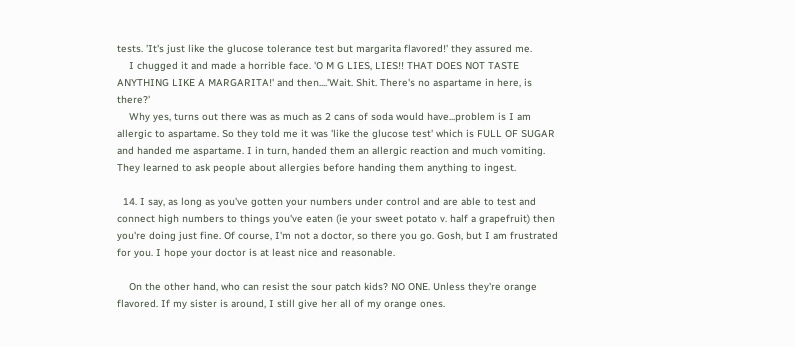tests. 'It's just like the glucose tolerance test but margarita flavored!' they assured me.
    I chugged it and made a horrible face. 'O M G LIES, LIES!! THAT DOES NOT TASTE ANYTHING LIKE A MARGARITA!' and then....'Wait. Shit. There's no aspartame in here, is there?'
    Why yes, turns out there was as much as 2 cans of soda would have...problem is I am allergic to aspartame. So they told me it was 'like the glucose test' which is FULL OF SUGAR and handed me aspartame. I in turn, handed them an allergic reaction and much vomiting. They learned to ask people about allergies before handing them anything to ingest.

  14. I say, as long as you've gotten your numbers under control and are able to test and connect high numbers to things you've eaten (ie your sweet potato v. half a grapefruit) then you're doing just fine. Of course, I'm not a doctor, so there you go. Gosh, but I am frustrated for you. I hope your doctor is at least nice and reasonable.

    On the other hand, who can resist the sour patch kids? NO ONE. Unless they're orange flavored. If my sister is around, I still give her all of my orange ones.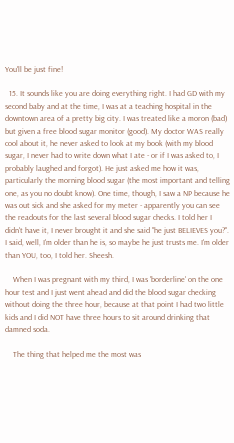You'll be just fine!

  15. It sounds like you are doing everything right. I had GD with my second baby and at the time, I was at a teaching hospital in the downtown area of a pretty big city. I was treated like a moron (bad) but given a free blood sugar monitor (good). My doctor WAS really cool about it, he never asked to look at my book (with my blood sugar, I never had to write down what I ate - or if I was asked to, I probably laughed and forgot). He just asked me how it was, particularly the morning blood sugar (the most important and telling one, as you no doubt know). One time, though, I saw a NP because he was out sick and she asked for my meter - apparently you can see the readouts for the last several blood sugar checks. I told her I didn't have it, I never brought it and she said "he just BELIEVES you?". I said, well, I'm older than he is, so maybe he just trusts me. I'm older than YOU, too, I told her. Sheesh.

    When I was pregnant with my third, I was 'borderline' on the one hour test and I just went ahead and did the blood sugar checking without doing the three hour, because at that point I had two little kids and I did NOT have three hours to sit around drinking that damned soda.

    The thing that helped me the most was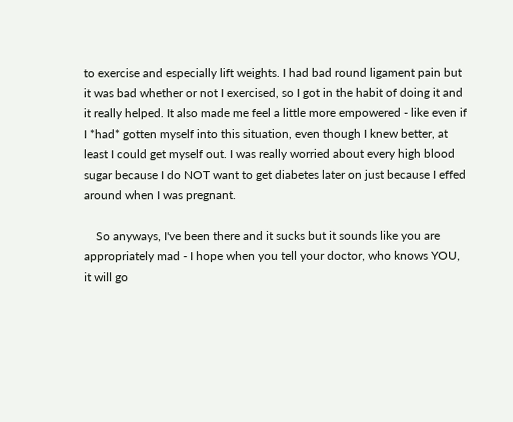to exercise and especially lift weights. I had bad round ligament pain but it was bad whether or not I exercised, so I got in the habit of doing it and it really helped. It also made me feel a little more empowered - like even if I *had* gotten myself into this situation, even though I knew better, at least I could get myself out. I was really worried about every high blood sugar because I do NOT want to get diabetes later on just because I effed around when I was pregnant.

    So anyways, I've been there and it sucks but it sounds like you are appropriately mad - I hope when you tell your doctor, who knows YOU, it will go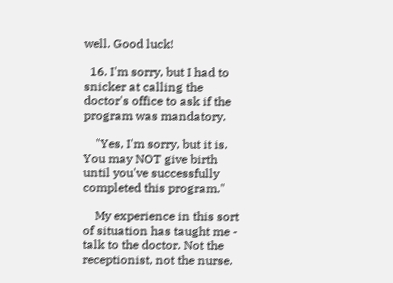well. Good luck!

  16. I'm sorry, but I had to snicker at calling the doctor's office to ask if the program was mandatory.

    "Yes, I'm sorry, but it is. You may NOT give birth until you've successfully completed this program."

    My experience in this sort of situation has taught me - talk to the doctor. Not the receptionist, not the nurse.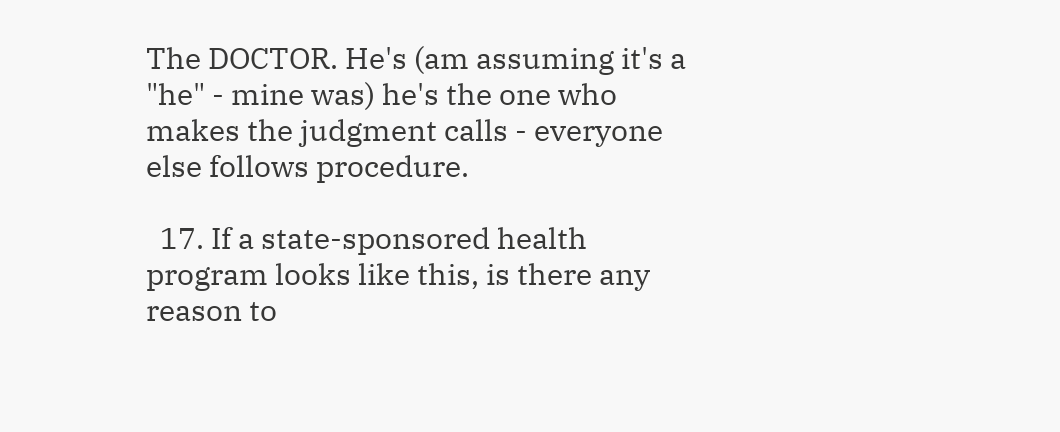The DOCTOR. He's (am assuming it's a "he" - mine was) he's the one who makes the judgment calls - everyone else follows procedure.

  17. If a state-sponsored health program looks like this, is there any reason to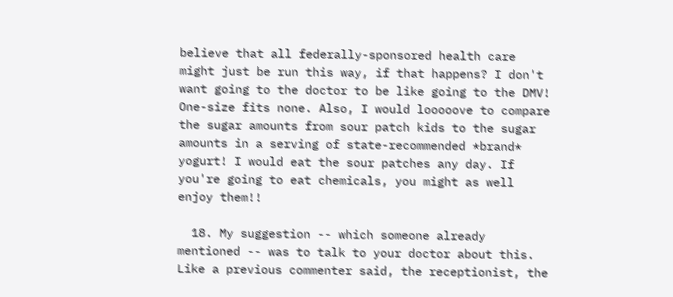believe that all federally-sponsored health care might just be run this way, if that happens? I don't want going to the doctor to be like going to the DMV! One-size fits none. Also, I would looooove to compare the sugar amounts from sour patch kids to the sugar amounts in a serving of state-recommended *brand* yogurt! I would eat the sour patches any day. If you're going to eat chemicals, you might as well enjoy them!!

  18. My suggestion -- which someone already mentioned -- was to talk to your doctor about this. Like a previous commenter said, the receptionist, the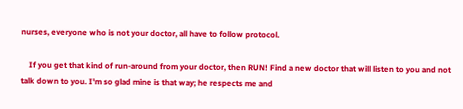nurses, everyone who is not your doctor, all have to follow protocol.

    If you get that kind of run-around from your doctor, then RUN! Find a new doctor that will listen to you and not talk down to you. I'm so glad mine is that way; he respects me and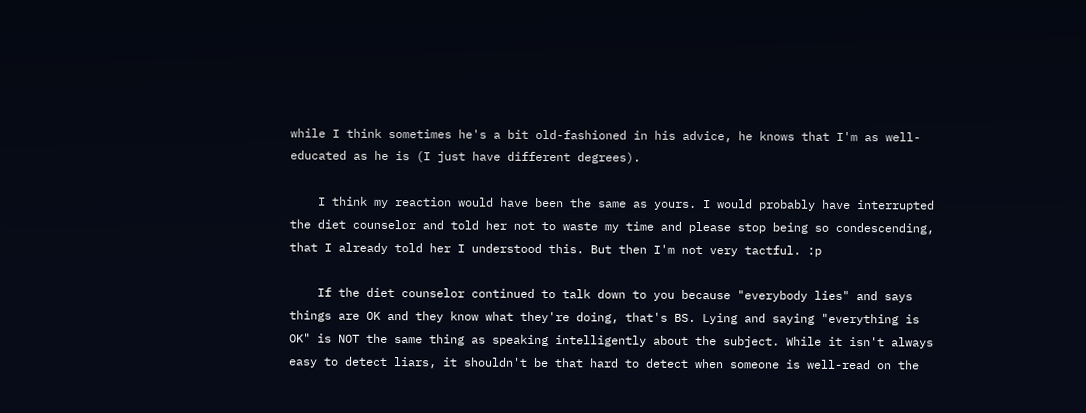while I think sometimes he's a bit old-fashioned in his advice, he knows that I'm as well-educated as he is (I just have different degrees).

    I think my reaction would have been the same as yours. I would probably have interrupted the diet counselor and told her not to waste my time and please stop being so condescending, that I already told her I understood this. But then I'm not very tactful. :p

    If the diet counselor continued to talk down to you because "everybody lies" and says things are OK and they know what they're doing, that's BS. Lying and saying "everything is OK" is NOT the same thing as speaking intelligently about the subject. While it isn't always easy to detect liars, it shouldn't be that hard to detect when someone is well-read on the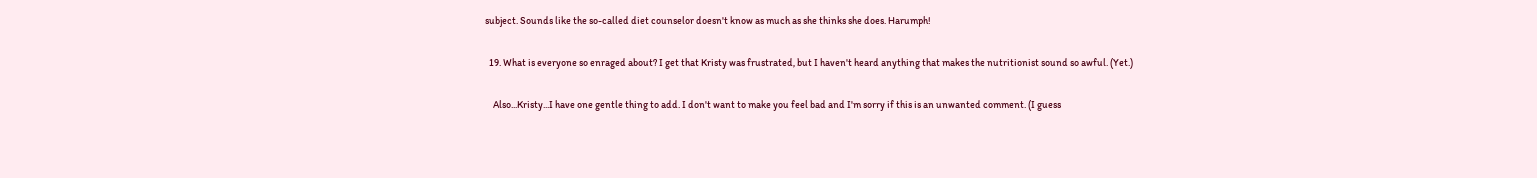subject. Sounds like the so-called diet counselor doesn't know as much as she thinks she does. Harumph!

  19. What is everyone so enraged about? I get that Kristy was frustrated, but I haven't heard anything that makes the nutritionist sound so awful. (Yet.)

    Also...Kristy...I have one gentle thing to add. I don't want to make you feel bad and I'm sorry if this is an unwanted comment. (I guess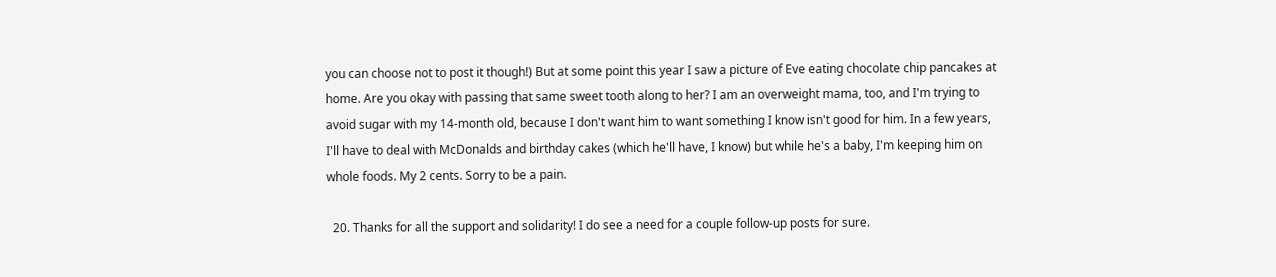you can choose not to post it though!) But at some point this year I saw a picture of Eve eating chocolate chip pancakes at home. Are you okay with passing that same sweet tooth along to her? I am an overweight mama, too, and I'm trying to avoid sugar with my 14-month old, because I don't want him to want something I know isn't good for him. In a few years, I'll have to deal with McDonalds and birthday cakes (which he'll have, I know) but while he's a baby, I'm keeping him on whole foods. My 2 cents. Sorry to be a pain.

  20. Thanks for all the support and solidarity! I do see a need for a couple follow-up posts for sure.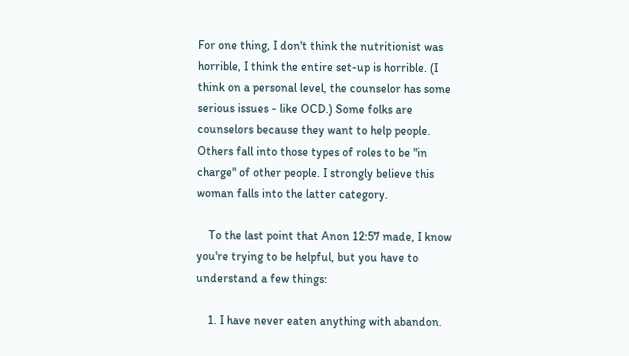For one thing, I don't think the nutritionist was horrible, I think the entire set-up is horrible. (I think on a personal level, the counselor has some serious issues - like OCD.) Some folks are counselors because they want to help people. Others fall into those types of roles to be "in charge" of other people. I strongly believe this woman falls into the latter category.

    To the last point that Anon 12:57 made, I know you're trying to be helpful, but you have to understand a few things:

    1. I have never eaten anything with abandon.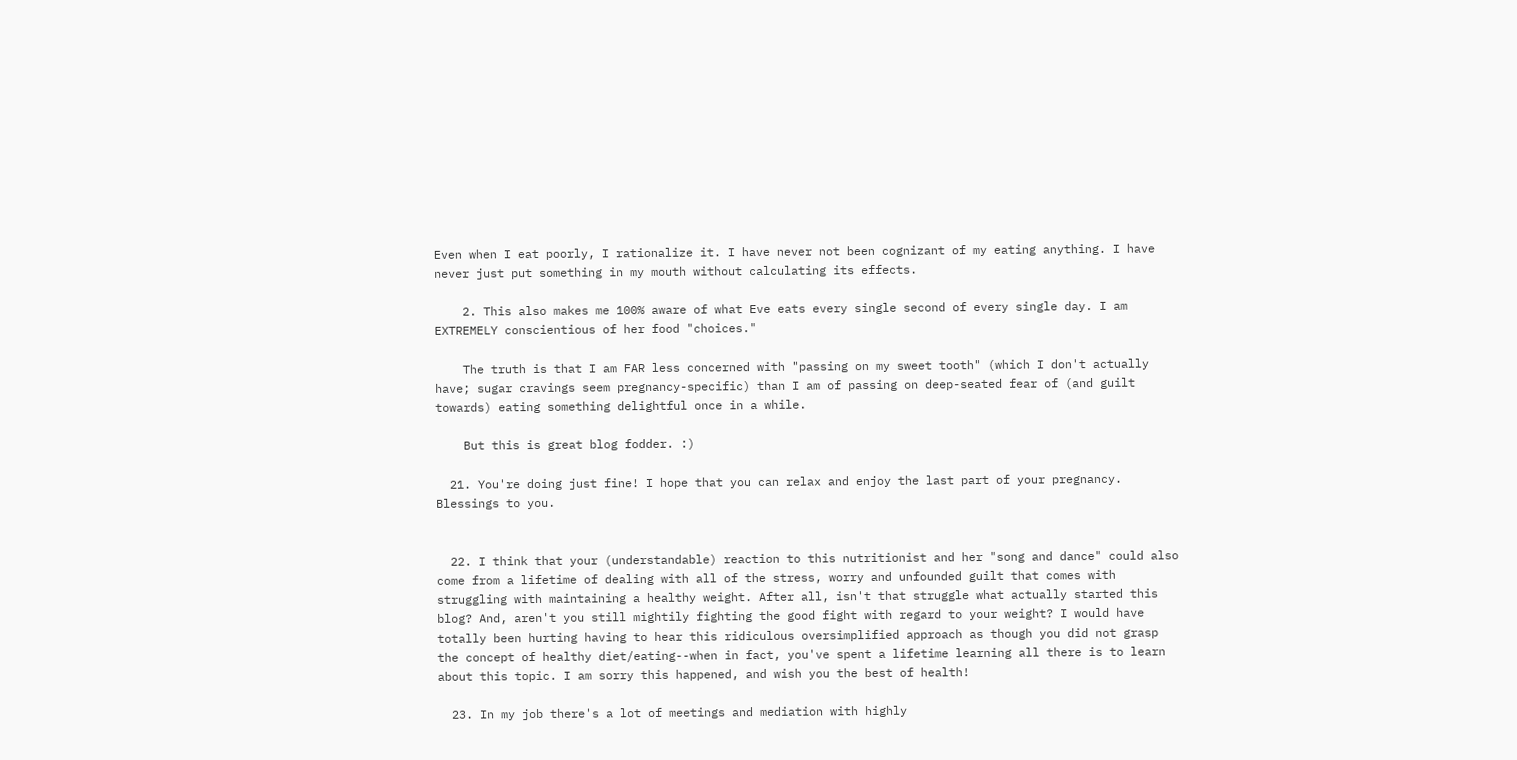Even when I eat poorly, I rationalize it. I have never not been cognizant of my eating anything. I have never just put something in my mouth without calculating its effects.

    2. This also makes me 100% aware of what Eve eats every single second of every single day. I am EXTREMELY conscientious of her food "choices."

    The truth is that I am FAR less concerned with "passing on my sweet tooth" (which I don't actually have; sugar cravings seem pregnancy-specific) than I am of passing on deep-seated fear of (and guilt towards) eating something delightful once in a while.

    But this is great blog fodder. :)

  21. You're doing just fine! I hope that you can relax and enjoy the last part of your pregnancy. Blessings to you.


  22. I think that your (understandable) reaction to this nutritionist and her "song and dance" could also come from a lifetime of dealing with all of the stress, worry and unfounded guilt that comes with struggling with maintaining a healthy weight. After all, isn't that struggle what actually started this blog? And, aren't you still mightily fighting the good fight with regard to your weight? I would have totally been hurting having to hear this ridiculous oversimplified approach as though you did not grasp the concept of healthy diet/eating--when in fact, you've spent a lifetime learning all there is to learn about this topic. I am sorry this happened, and wish you the best of health!

  23. In my job there's a lot of meetings and mediation with highly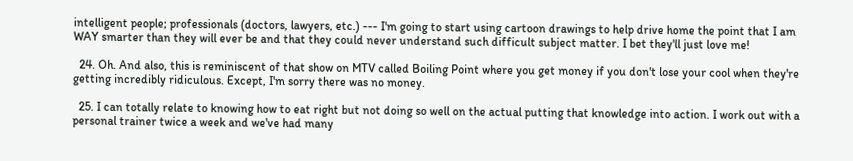intelligent people; professionals (doctors, lawyers, etc.) --- I'm going to start using cartoon drawings to help drive home the point that I am WAY smarter than they will ever be and that they could never understand such difficult subject matter. I bet they'll just love me!

  24. Oh. And also, this is reminiscent of that show on MTV called Boiling Point where you get money if you don't lose your cool when they're getting incredibly ridiculous. Except, I'm sorry there was no money.

  25. I can totally relate to knowing how to eat right but not doing so well on the actual putting that knowledge into action. I work out with a personal trainer twice a week and we've had many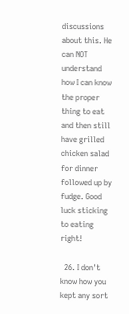discussions about this. He can NOT understand how I can know the proper thing to eat and then still have grilled chicken salad for dinner followed up by fudge. Good luck sticking to eating right!

  26. I don't know how you kept any sort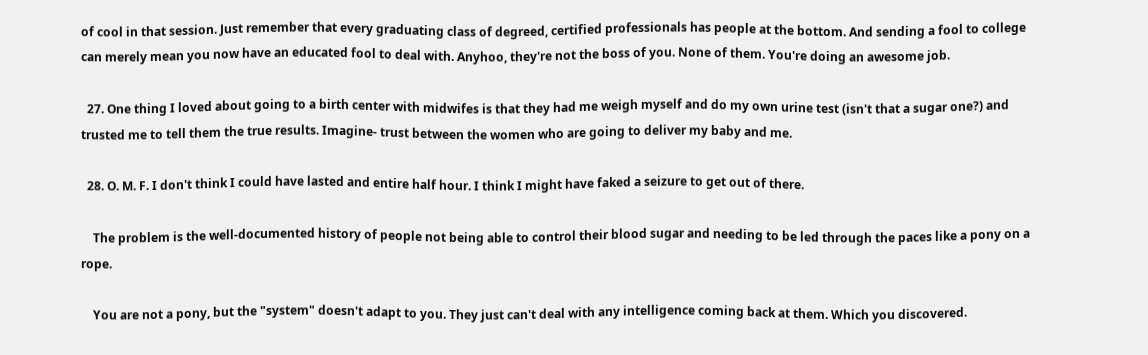of cool in that session. Just remember that every graduating class of degreed, certified professionals has people at the bottom. And sending a fool to college can merely mean you now have an educated fool to deal with. Anyhoo, they're not the boss of you. None of them. You're doing an awesome job.

  27. One thing I loved about going to a birth center with midwifes is that they had me weigh myself and do my own urine test (isn't that a sugar one?) and trusted me to tell them the true results. Imagine- trust between the women who are going to deliver my baby and me.

  28. O. M. F. I don't think I could have lasted and entire half hour. I think I might have faked a seizure to get out of there.

    The problem is the well-documented history of people not being able to control their blood sugar and needing to be led through the paces like a pony on a rope.

    You are not a pony, but the "system" doesn't adapt to you. They just can't deal with any intelligence coming back at them. Which you discovered.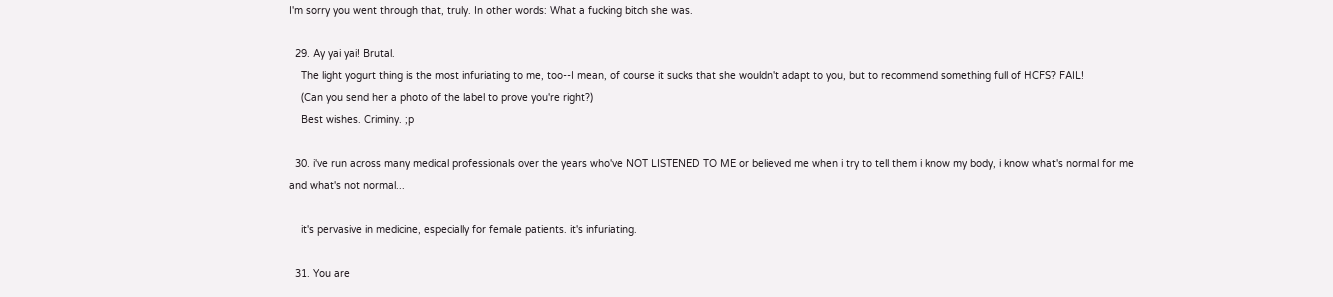I'm sorry you went through that, truly. In other words: What a fucking bitch she was.

  29. Ay yai yai! Brutal.
    The light yogurt thing is the most infuriating to me, too--I mean, of course it sucks that she wouldn't adapt to you, but to recommend something full of HCFS? FAIL!
    (Can you send her a photo of the label to prove you're right?)
    Best wishes. Criminy. ;p

  30. i've run across many medical professionals over the years who've NOT LISTENED TO ME or believed me when i try to tell them i know my body, i know what's normal for me and what's not normal...

    it's pervasive in medicine, especially for female patients. it's infuriating.

  31. You are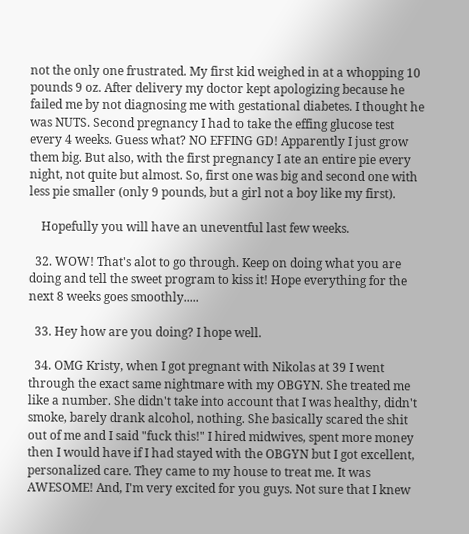not the only one frustrated. My first kid weighed in at a whopping 10 pounds 9 oz. After delivery my doctor kept apologizing because he failed me by not diagnosing me with gestational diabetes. I thought he was NUTS. Second pregnancy I had to take the effing glucose test every 4 weeks. Guess what? NO EFFING GD! Apparently I just grow them big. But also, with the first pregnancy I ate an entire pie every night, not quite but almost. So, first one was big and second one with less pie smaller (only 9 pounds, but a girl not a boy like my first).

    Hopefully you will have an uneventful last few weeks.

  32. WOW! That's alot to go through. Keep on doing what you are doing and tell the sweet program to kiss it! Hope everything for the next 8 weeks goes smoothly.....

  33. Hey how are you doing? I hope well.

  34. OMG Kristy, when I got pregnant with Nikolas at 39 I went through the exact same nightmare with my OBGYN. She treated me like a number. She didn't take into account that I was healthy, didn't smoke, barely drank alcohol, nothing. She basically scared the shit out of me and I said "fuck this!" I hired midwives, spent more money then I would have if I had stayed with the OBGYN but I got excellent, personalized care. They came to my house to treat me. It was AWESOME! And, I'm very excited for you guys. Not sure that I knew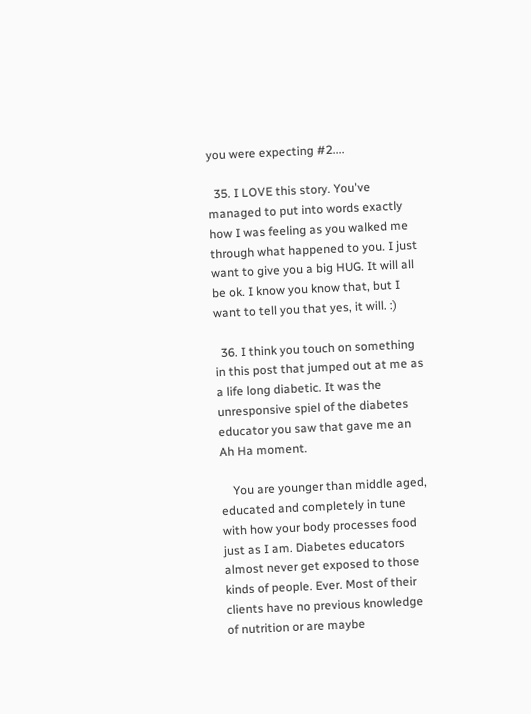you were expecting #2....

  35. I LOVE this story. You've managed to put into words exactly how I was feeling as you walked me through what happened to you. I just want to give you a big HUG. It will all be ok. I know you know that, but I want to tell you that yes, it will. :)

  36. I think you touch on something in this post that jumped out at me as a life long diabetic. It was the unresponsive spiel of the diabetes educator you saw that gave me an Ah Ha moment.

    You are younger than middle aged, educated and completely in tune with how your body processes food just as I am. Diabetes educators almost never get exposed to those kinds of people. Ever. Most of their clients have no previous knowledge of nutrition or are maybe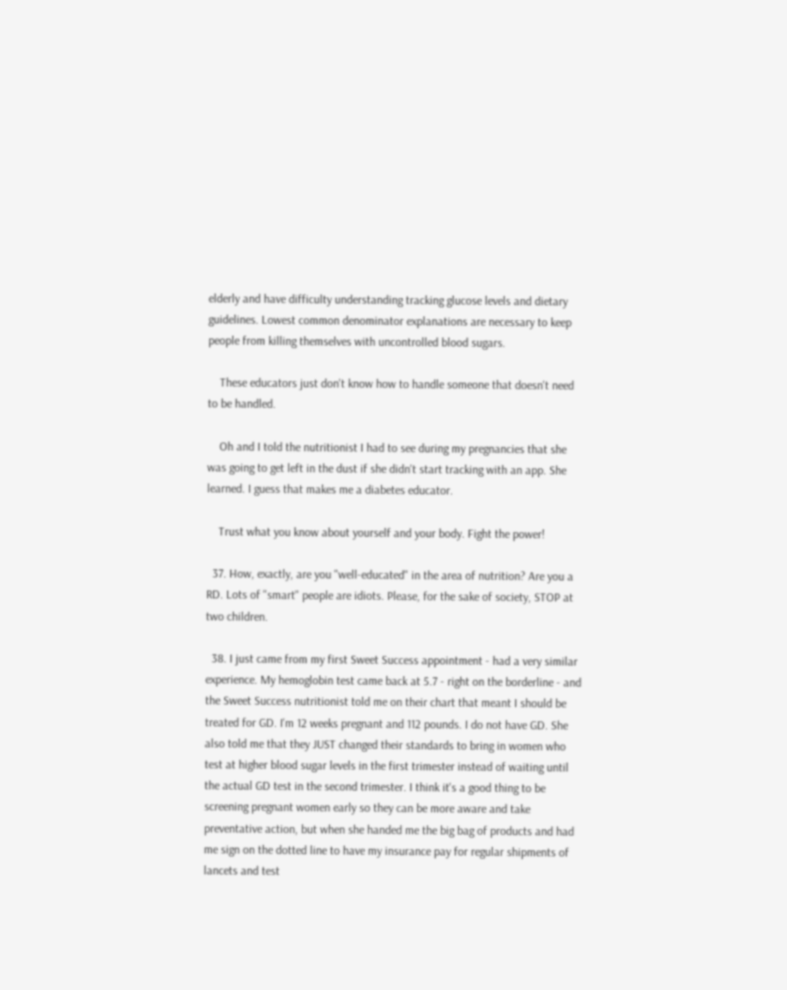elderly and have difficulty understanding tracking glucose levels and dietary guidelines. Lowest common denominator explanations are necessary to keep people from killing themselves with uncontrolled blood sugars.

    These educators just don't know how to handle someone that doesn't need to be handled.

    Oh and I told the nutritionist I had to see during my pregnancies that she was going to get left in the dust if she didn't start tracking with an app. She learned. I guess that makes me a diabetes educator.

    Trust what you know about yourself and your body. Fight the power!

  37. How, exactly, are you "well-educated" in the area of nutrition? Are you a RD. Lots of "smart" people are idiots. Please, for the sake of society, STOP at two children.

  38. I just came from my first Sweet Success appointment - had a very similar experience. My hemoglobin test came back at 5.7 - right on the borderline - and the Sweet Success nutritionist told me on their chart that meant I should be treated for GD. I'm 12 weeks pregnant and 112 pounds. I do not have GD. She also told me that they JUST changed their standards to bring in women who test at higher blood sugar levels in the first trimester instead of waiting until the actual GD test in the second trimester. I think it's a good thing to be screening pregnant women early so they can be more aware and take preventative action, but when she handed me the big bag of products and had me sign on the dotted line to have my insurance pay for regular shipments of lancets and test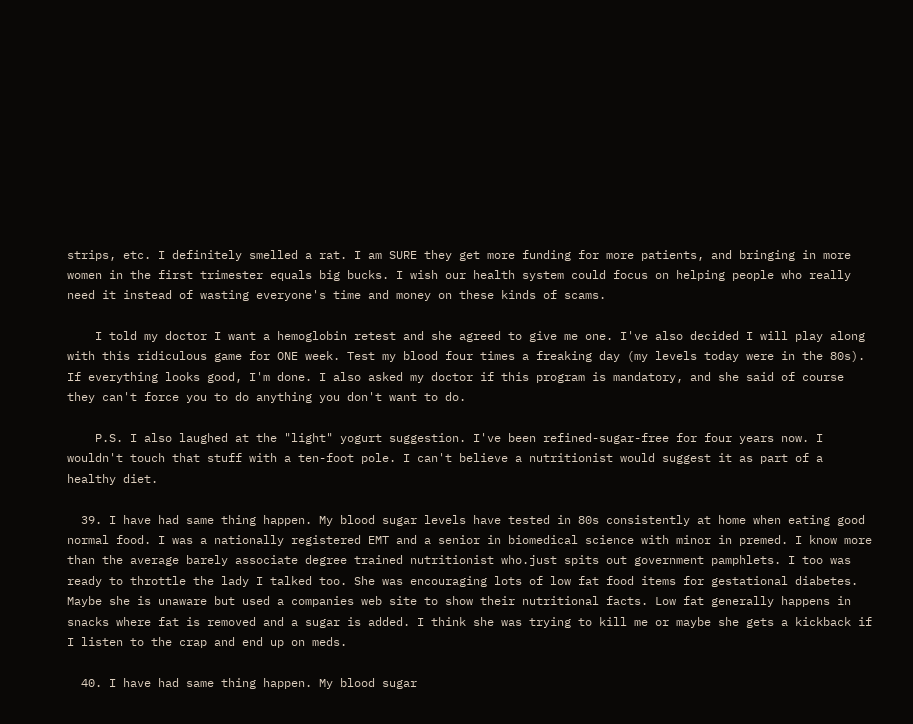strips, etc. I definitely smelled a rat. I am SURE they get more funding for more patients, and bringing in more women in the first trimester equals big bucks. I wish our health system could focus on helping people who really need it instead of wasting everyone's time and money on these kinds of scams.

    I told my doctor I want a hemoglobin retest and she agreed to give me one. I've also decided I will play along with this ridiculous game for ONE week. Test my blood four times a freaking day (my levels today were in the 80s). If everything looks good, I'm done. I also asked my doctor if this program is mandatory, and she said of course they can't force you to do anything you don't want to do.

    P.S. I also laughed at the "light" yogurt suggestion. I've been refined-sugar-free for four years now. I wouldn't touch that stuff with a ten-foot pole. I can't believe a nutritionist would suggest it as part of a healthy diet.

  39. I have had same thing happen. My blood sugar levels have tested in 80s consistently at home when eating good normal food. I was a nationally registered EMT and a senior in biomedical science with minor in premed. I know more than the average barely associate degree trained nutritionist who.just spits out government pamphlets. I too was ready to throttle the lady I talked too. She was encouraging lots of low fat food items for gestational diabetes. Maybe she is unaware but used a companies web site to show their nutritional facts. Low fat generally happens in snacks where fat is removed and a sugar is added. I think she was trying to kill me or maybe she gets a kickback if I listen to the crap and end up on meds.

  40. I have had same thing happen. My blood sugar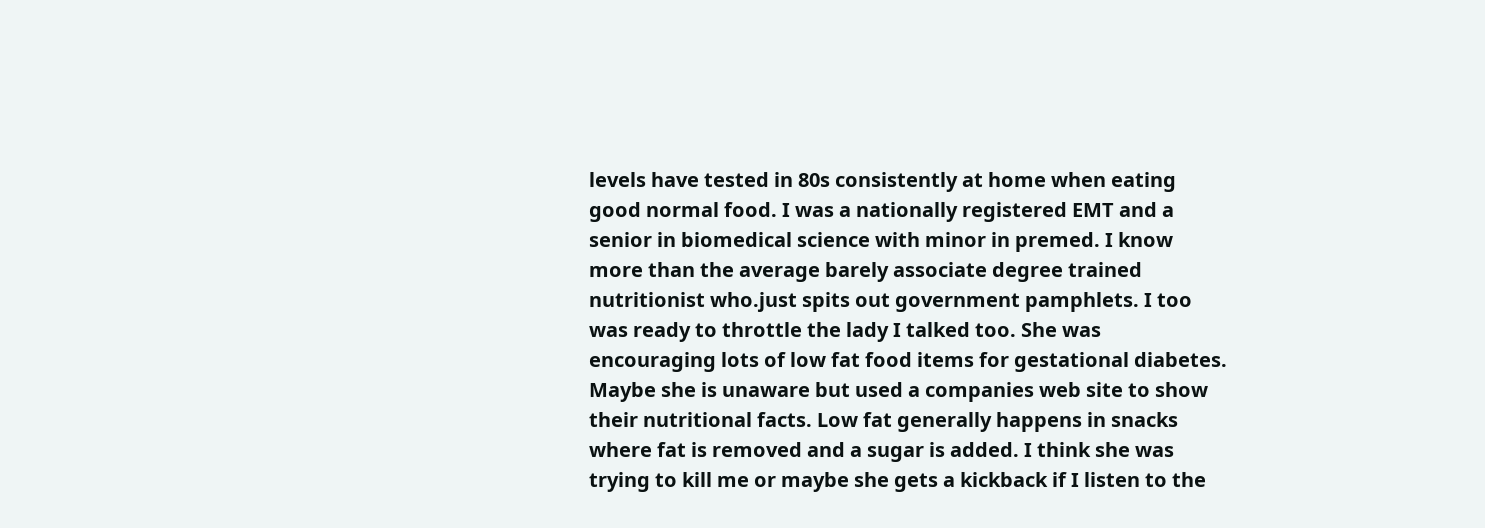levels have tested in 80s consistently at home when eating good normal food. I was a nationally registered EMT and a senior in biomedical science with minor in premed. I know more than the average barely associate degree trained nutritionist who.just spits out government pamphlets. I too was ready to throttle the lady I talked too. She was encouraging lots of low fat food items for gestational diabetes. Maybe she is unaware but used a companies web site to show their nutritional facts. Low fat generally happens in snacks where fat is removed and a sugar is added. I think she was trying to kill me or maybe she gets a kickback if I listen to the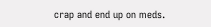crap and end up on meds.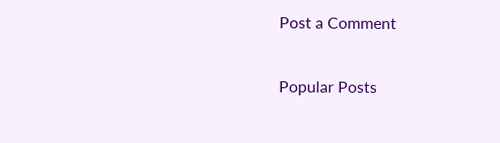Post a Comment

Popular Posts